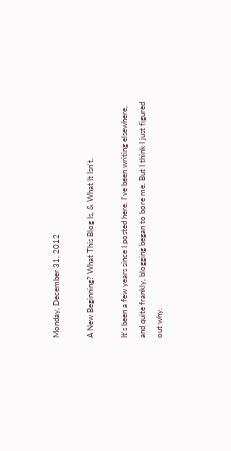Monday, December 31, 2012

A New Beginning? What This Blog Is, & What It Isn't.

It's been a few years since I posted here. I've been writing elsewhere, and quite frankly, blogging began to bore me. But I think I just figured out why.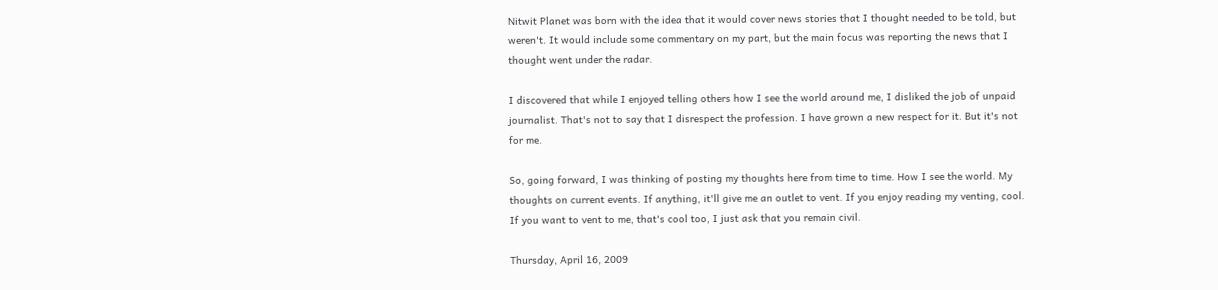Nitwit Planet was born with the idea that it would cover news stories that I thought needed to be told, but weren't. It would include some commentary on my part, but the main focus was reporting the news that I thought went under the radar.

I discovered that while I enjoyed telling others how I see the world around me, I disliked the job of unpaid journalist. That's not to say that I disrespect the profession. I have grown a new respect for it. But it's not for me.

So, going forward, I was thinking of posting my thoughts here from time to time. How I see the world. My thoughts on current events. If anything, it'll give me an outlet to vent. If you enjoy reading my venting, cool. If you want to vent to me, that's cool too, I just ask that you remain civil.

Thursday, April 16, 2009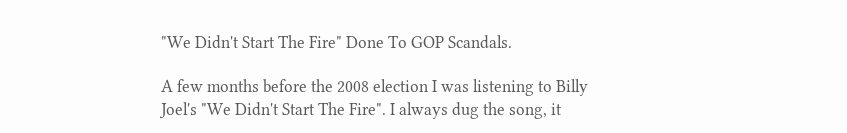"We Didn't Start The Fire" Done To GOP Scandals.

A few months before the 2008 election I was listening to Billy Joel's "We Didn't Start The Fire". I always dug the song, it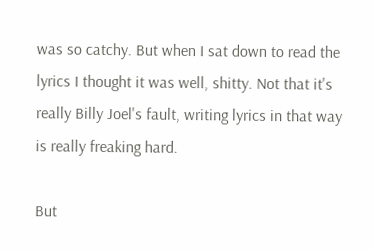was so catchy. But when I sat down to read the lyrics I thought it was well, shitty. Not that it's really Billy Joel's fault, writing lyrics in that way is really freaking hard.

But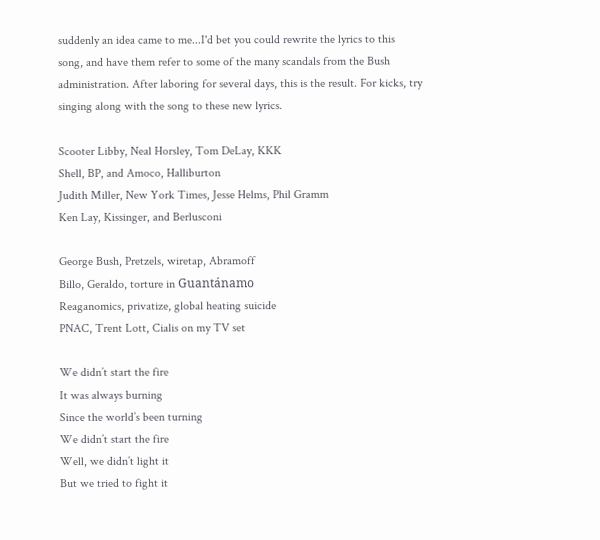suddenly an idea came to me...I'd bet you could rewrite the lyrics to this song, and have them refer to some of the many scandals from the Bush administration. After laboring for several days, this is the result. For kicks, try singing along with the song to these new lyrics.

Scooter Libby, Neal Horsley, Tom DeLay, KKK
Shell, BP, and Amoco, Halliburton
Judith Miller, New York Times, Jesse Helms, Phil Gramm
Ken Lay, Kissinger, and Berlusconi

George Bush, Pretzels, wiretap, Abramoff
Billo, Geraldo, torture in Guantánamo
Reaganomics, privatize, global heating suicide
PNAC, Trent Lott, Cialis on my TV set

We didn’t start the fire
It was always burning
Since the world’s been turning
We didn’t start the fire
Well, we didn’t light it
But we tried to fight it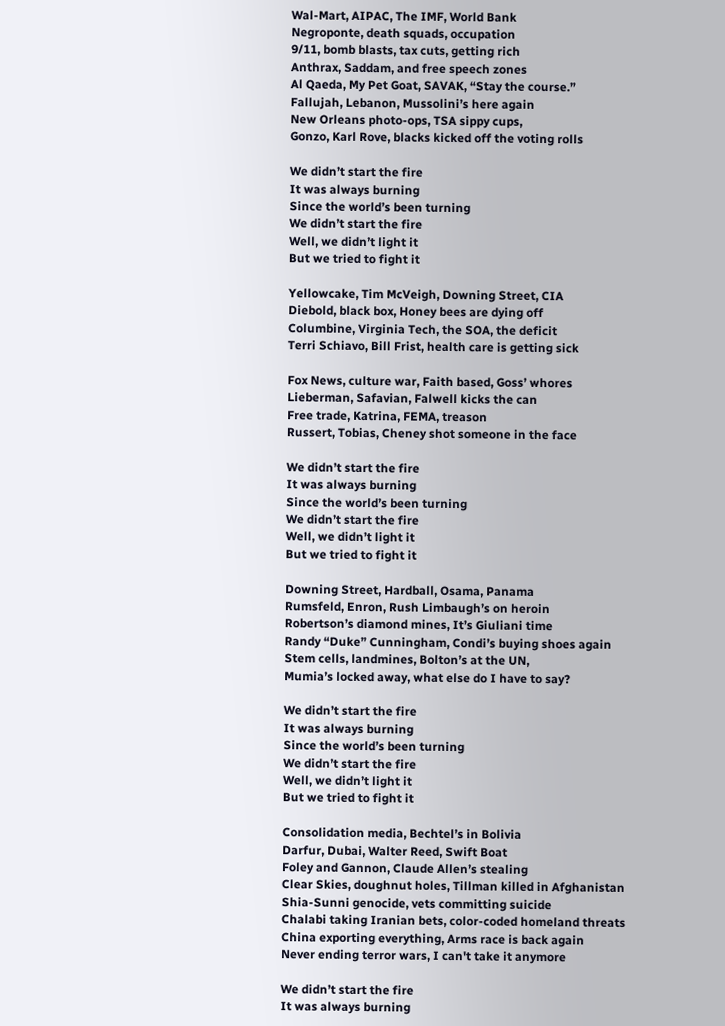Wal-Mart, AIPAC, The IMF, World Bank
Negroponte, death squads, occupation
9/11, bomb blasts, tax cuts, getting rich
Anthrax, Saddam, and free speech zones
Al Qaeda, My Pet Goat, SAVAK, “Stay the course.”
Fallujah, Lebanon, Mussolini’s here again
New Orleans photo-ops, TSA sippy cups,
Gonzo, Karl Rove, blacks kicked off the voting rolls

We didn’t start the fire
It was always burning
Since the world’s been turning
We didn’t start the fire
Well, we didn’t light it
But we tried to fight it

Yellowcake, Tim McVeigh, Downing Street, CIA
Diebold, black box, Honey bees are dying off
Columbine, Virginia Tech, the SOA, the deficit
Terri Schiavo, Bill Frist, health care is getting sick

Fox News, culture war, Faith based, Goss’ whores
Lieberman, Safavian, Falwell kicks the can
Free trade, Katrina, FEMA, treason
Russert, Tobias, Cheney shot someone in the face

We didn’t start the fire
It was always burning
Since the world’s been turning
We didn’t start the fire
Well, we didn’t light it
But we tried to fight it

Downing Street, Hardball, Osama, Panama
Rumsfeld, Enron, Rush Limbaugh’s on heroin
Robertson’s diamond mines, It’s Giuliani time
Randy “Duke” Cunningham, Condi’s buying shoes again
Stem cells, landmines, Bolton’s at the UN,
Mumia’s locked away, what else do I have to say?

We didn’t start the fire
It was always burning
Since the world’s been turning
We didn’t start the fire
Well, we didn’t light it
But we tried to fight it

Consolidation media, Bechtel’s in Bolivia
Darfur, Dubai, Walter Reed, Swift Boat
Foley and Gannon, Claude Allen’s stealing
Clear Skies, doughnut holes, Tillman killed in Afghanistan
Shia-Sunni genocide, vets committing suicide
Chalabi taking Iranian bets, color-coded homeland threats
China exporting everything, Arms race is back again
Never ending terror wars, I can't take it anymore

We didn’t start the fire
It was always burning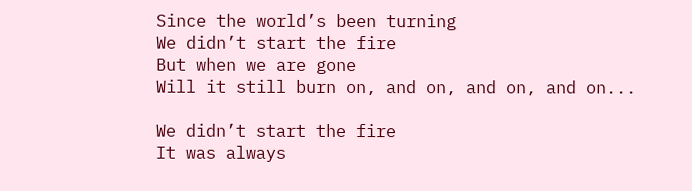Since the world’s been turning
We didn’t start the fire
But when we are gone
Will it still burn on, and on, and on, and on...

We didn’t start the fire
It was always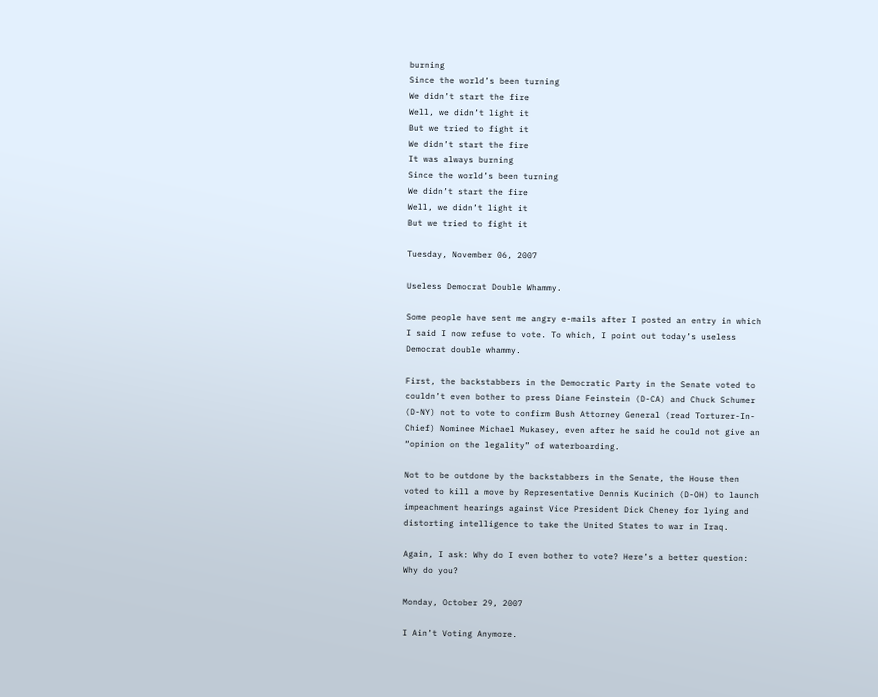burning
Since the world’s been turning
We didn’t start the fire
Well, we didn’t light it
But we tried to fight it
We didn’t start the fire
It was always burning
Since the world’s been turning
We didn’t start the fire
Well, we didn’t light it
But we tried to fight it

Tuesday, November 06, 2007

Useless Democrat Double Whammy.

Some people have sent me angry e-mails after I posted an entry in which I said I now refuse to vote. To which, I point out today’s useless Democrat double whammy.

First, the backstabbers in the Democratic Party in the Senate voted to couldn’t even bother to press Diane Feinstein (D-CA) and Chuck Schumer (D-NY) not to vote to confirm Bush Attorney General (read Torturer-In-Chief) Nominee Michael Mukasey, even after he said he could not give an “opinion on the legality” of waterboarding.

Not to be outdone by the backstabbers in the Senate, the House then voted to kill a move by Representative Dennis Kucinich (D-OH) to launch impeachment hearings against Vice President Dick Cheney for lying and distorting intelligence to take the United States to war in Iraq.

Again, I ask: Why do I even bother to vote? Here’s a better question: Why do you?

Monday, October 29, 2007

I Ain’t Voting Anymore.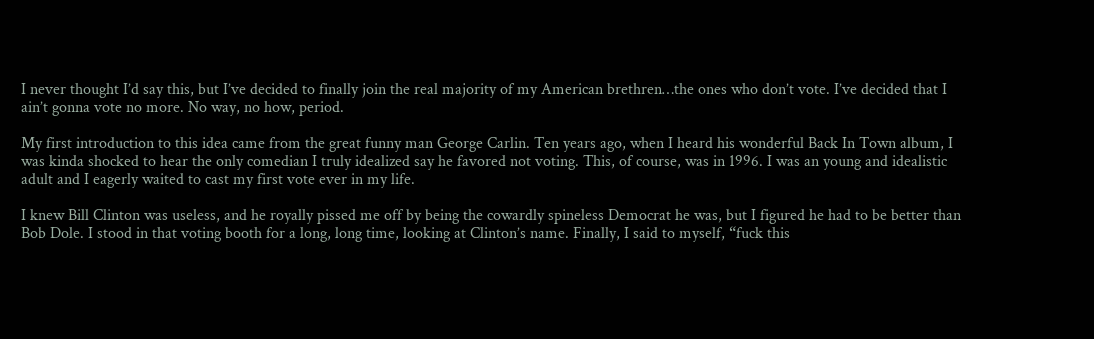I never thought I’d say this, but I’ve decided to finally join the real majority of my American brethren…the ones who don’t vote. I’ve decided that I ain’t gonna vote no more. No way, no how, period.

My first introduction to this idea came from the great funny man George Carlin. Ten years ago, when I heard his wonderful Back In Town album, I was kinda shocked to hear the only comedian I truly idealized say he favored not voting. This, of course, was in 1996. I was an young and idealistic adult and I eagerly waited to cast my first vote ever in my life.

I knew Bill Clinton was useless, and he royally pissed me off by being the cowardly spineless Democrat he was, but I figured he had to be better than Bob Dole. I stood in that voting booth for a long, long time, looking at Clinton’s name. Finally, I said to myself, “fuck this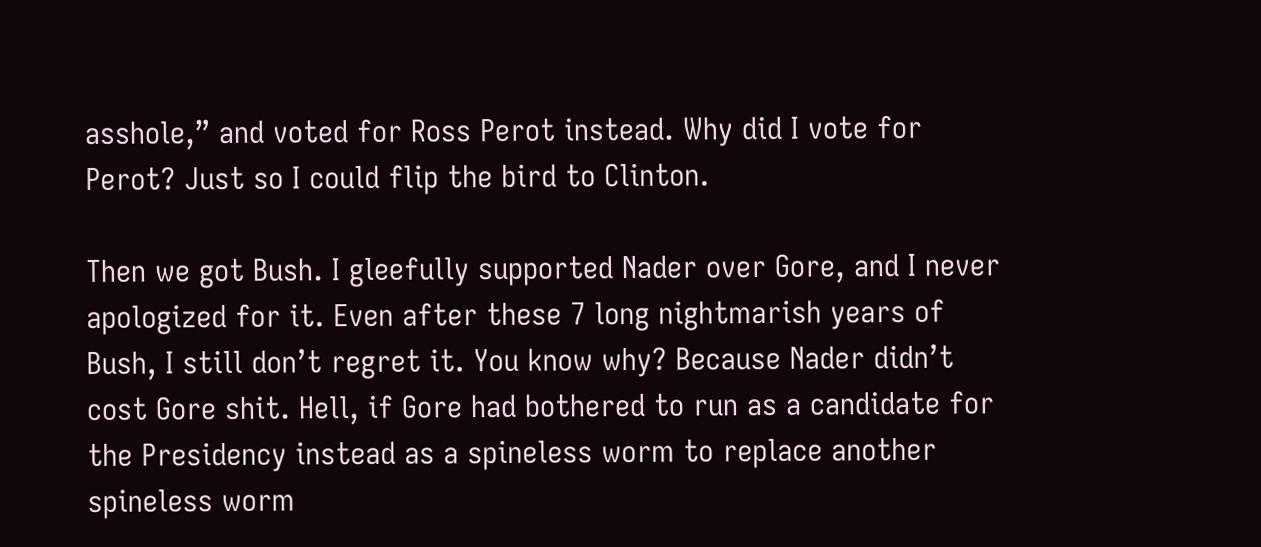asshole,” and voted for Ross Perot instead. Why did I vote for Perot? Just so I could flip the bird to Clinton.

Then we got Bush. I gleefully supported Nader over Gore, and I never apologized for it. Even after these 7 long nightmarish years of Bush, I still don’t regret it. You know why? Because Nader didn’t cost Gore shit. Hell, if Gore had bothered to run as a candidate for the Presidency instead as a spineless worm to replace another spineless worm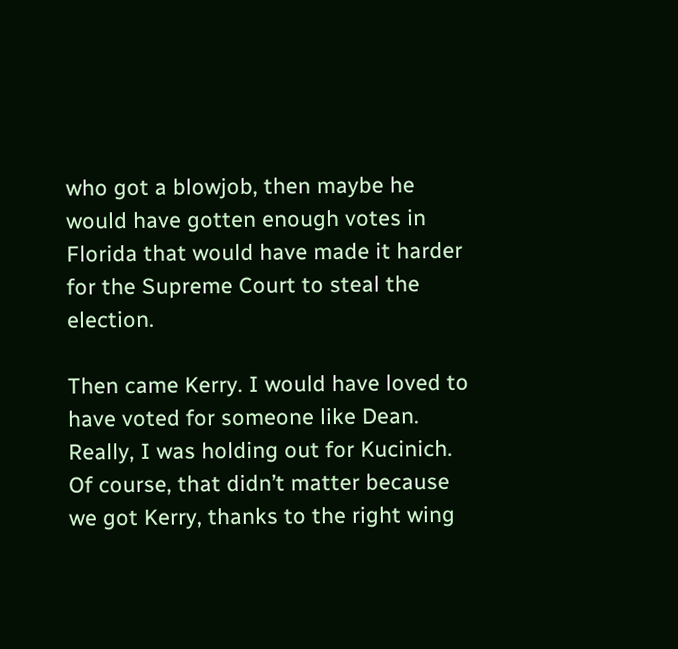who got a blowjob, then maybe he would have gotten enough votes in Florida that would have made it harder for the Supreme Court to steal the election.

Then came Kerry. I would have loved to have voted for someone like Dean. Really, I was holding out for Kucinich. Of course, that didn’t matter because we got Kerry, thanks to the right wing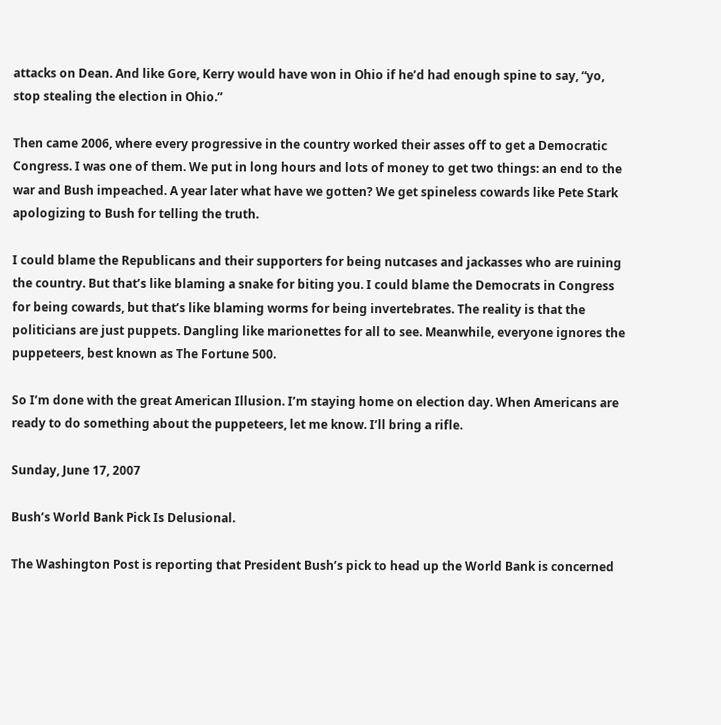attacks on Dean. And like Gore, Kerry would have won in Ohio if he’d had enough spine to say, “yo, stop stealing the election in Ohio.”

Then came 2006, where every progressive in the country worked their asses off to get a Democratic Congress. I was one of them. We put in long hours and lots of money to get two things: an end to the war and Bush impeached. A year later what have we gotten? We get spineless cowards like Pete Stark apologizing to Bush for telling the truth.

I could blame the Republicans and their supporters for being nutcases and jackasses who are ruining the country. But that’s like blaming a snake for biting you. I could blame the Democrats in Congress for being cowards, but that’s like blaming worms for being invertebrates. The reality is that the politicians are just puppets. Dangling like marionettes for all to see. Meanwhile, everyone ignores the puppeteers, best known as The Fortune 500.

So I’m done with the great American Illusion. I’m staying home on election day. When Americans are ready to do something about the puppeteers, let me know. I’ll bring a rifle.

Sunday, June 17, 2007

Bush’s World Bank Pick Is Delusional.

The Washington Post is reporting that President Bush’s pick to head up the World Bank is concerned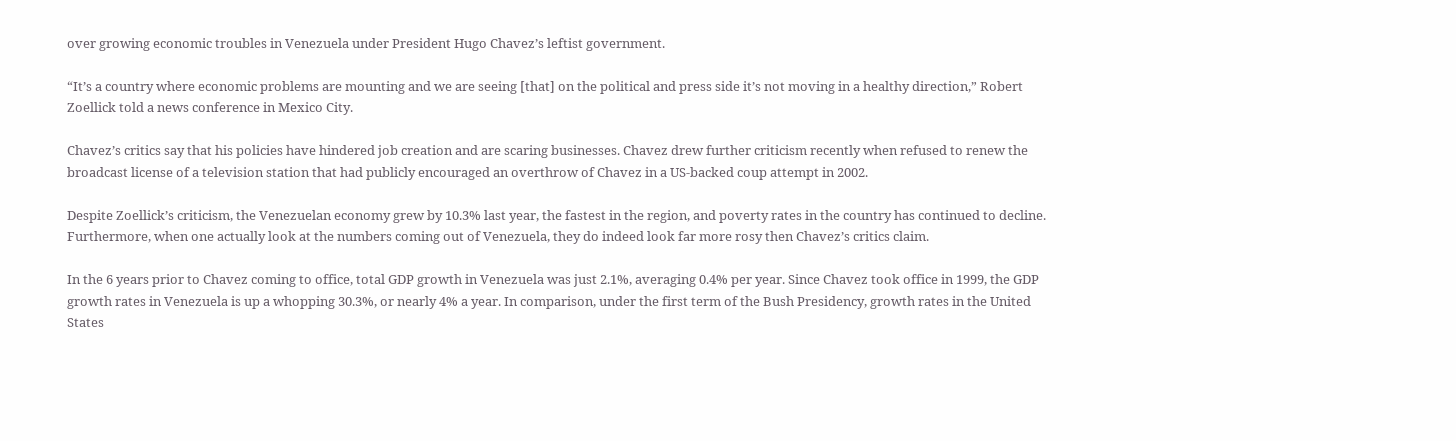over growing economic troubles in Venezuela under President Hugo Chavez’s leftist government.

“It’s a country where economic problems are mounting and we are seeing [that] on the political and press side it’s not moving in a healthy direction,” Robert Zoellick told a news conference in Mexico City.

Chavez’s critics say that his policies have hindered job creation and are scaring businesses. Chavez drew further criticism recently when refused to renew the broadcast license of a television station that had publicly encouraged an overthrow of Chavez in a US-backed coup attempt in 2002.

Despite Zoellick’s criticism, the Venezuelan economy grew by 10.3% last year, the fastest in the region, and poverty rates in the country has continued to decline. Furthermore, when one actually look at the numbers coming out of Venezuela, they do indeed look far more rosy then Chavez’s critics claim.

In the 6 years prior to Chavez coming to office, total GDP growth in Venezuela was just 2.1%, averaging 0.4% per year. Since Chavez took office in 1999, the GDP growth rates in Venezuela is up a whopping 30.3%, or nearly 4% a year. In comparison, under the first term of the Bush Presidency, growth rates in the United States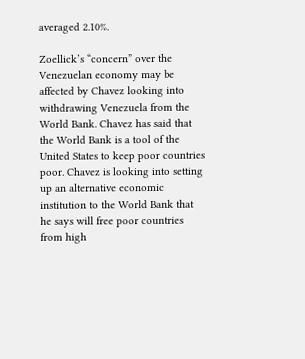averaged 2.10%.

Zoellick’s “concern” over the Venezuelan economy may be affected by Chavez looking into withdrawing Venezuela from the World Bank. Chavez has said that the World Bank is a tool of the United States to keep poor countries poor. Chavez is looking into setting up an alternative economic institution to the World Bank that he says will free poor countries from high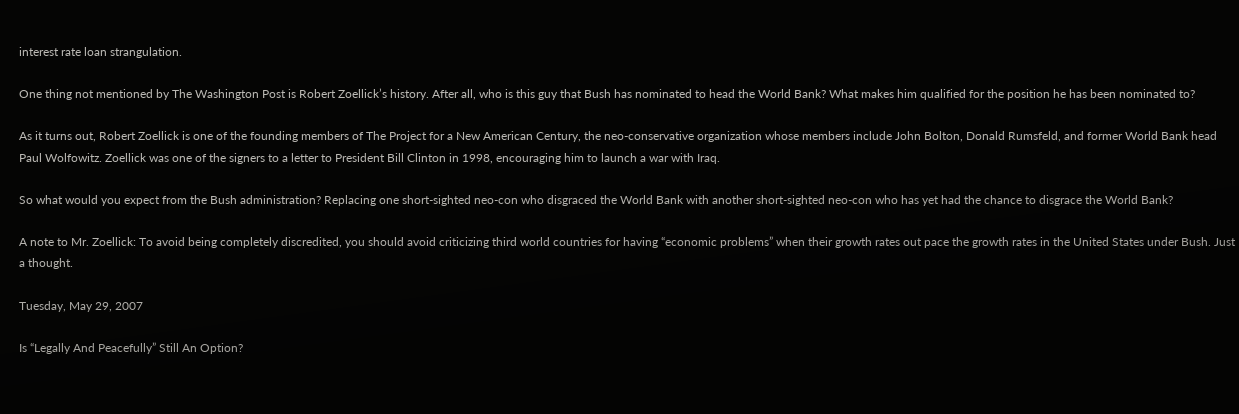interest rate loan strangulation.

One thing not mentioned by The Washington Post is Robert Zoellick’s history. After all, who is this guy that Bush has nominated to head the World Bank? What makes him qualified for the position he has been nominated to?

As it turns out, Robert Zoellick is one of the founding members of The Project for a New American Century, the neo-conservative organization whose members include John Bolton, Donald Rumsfeld, and former World Bank head Paul Wolfowitz. Zoellick was one of the signers to a letter to President Bill Clinton in 1998, encouraging him to launch a war with Iraq.

So what would you expect from the Bush administration? Replacing one short-sighted neo-con who disgraced the World Bank with another short-sighted neo-con who has yet had the chance to disgrace the World Bank?

A note to Mr. Zoellick: To avoid being completely discredited, you should avoid criticizing third world countries for having “economic problems” when their growth rates out pace the growth rates in the United States under Bush. Just a thought.

Tuesday, May 29, 2007

Is “Legally And Peacefully” Still An Option?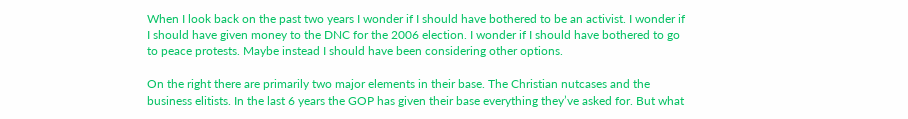When I look back on the past two years I wonder if I should have bothered to be an activist. I wonder if I should have given money to the DNC for the 2006 election. I wonder if I should have bothered to go to peace protests. Maybe instead I should have been considering other options.

On the right there are primarily two major elements in their base. The Christian nutcases and the business elitists. In the last 6 years the GOP has given their base everything they’ve asked for. But what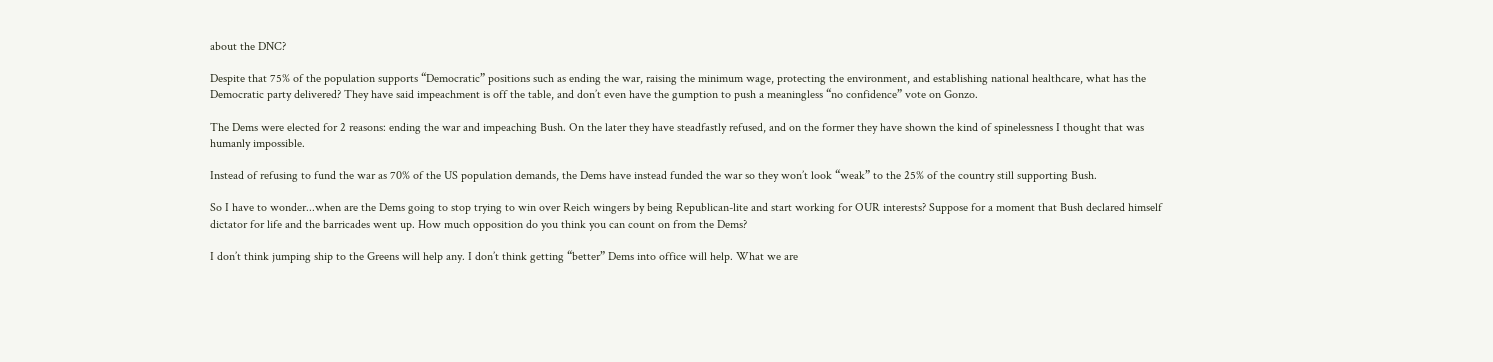about the DNC?

Despite that 75% of the population supports “Democratic” positions such as ending the war, raising the minimum wage, protecting the environment, and establishing national healthcare, what has the Democratic party delivered? They have said impeachment is off the table, and don’t even have the gumption to push a meaningless “no confidence” vote on Gonzo.

The Dems were elected for 2 reasons: ending the war and impeaching Bush. On the later they have steadfastly refused, and on the former they have shown the kind of spinelessness I thought that was humanly impossible.

Instead of refusing to fund the war as 70% of the US population demands, the Dems have instead funded the war so they won’t look “weak” to the 25% of the country still supporting Bush.

So I have to wonder...when are the Dems going to stop trying to win over Reich wingers by being Republican-lite and start working for OUR interests? Suppose for a moment that Bush declared himself dictator for life and the barricades went up. How much opposition do you think you can count on from the Dems?

I don’t think jumping ship to the Greens will help any. I don’t think getting “better” Dems into office will help. What we are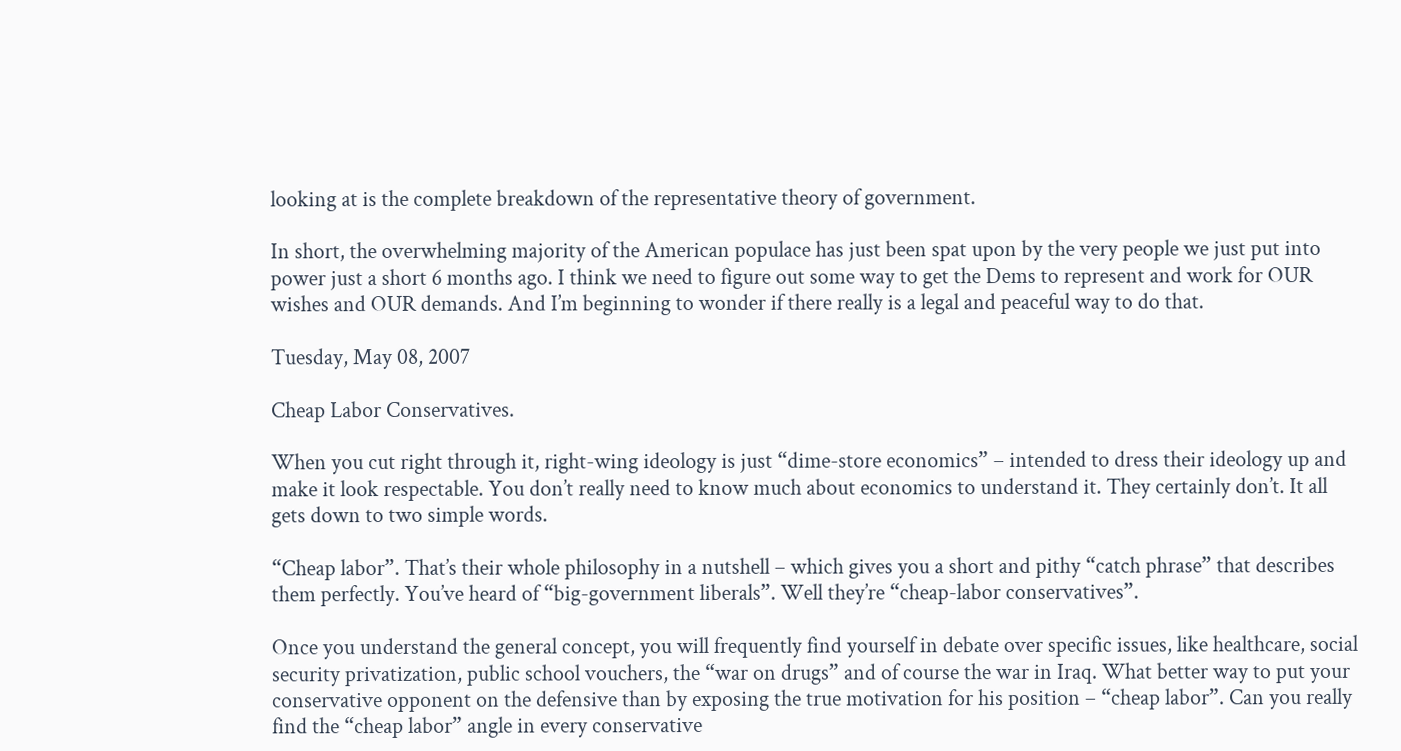looking at is the complete breakdown of the representative theory of government.

In short, the overwhelming majority of the American populace has just been spat upon by the very people we just put into power just a short 6 months ago. I think we need to figure out some way to get the Dems to represent and work for OUR wishes and OUR demands. And I’m beginning to wonder if there really is a legal and peaceful way to do that.

Tuesday, May 08, 2007

Cheap Labor Conservatives.

When you cut right through it, right-wing ideology is just “dime-store economics” – intended to dress their ideology up and make it look respectable. You don’t really need to know much about economics to understand it. They certainly don’t. It all gets down to two simple words.

“Cheap labor”. That’s their whole philosophy in a nutshell – which gives you a short and pithy “catch phrase” that describes them perfectly. You’ve heard of “big-government liberals”. Well they’re “cheap-labor conservatives”.

Once you understand the general concept, you will frequently find yourself in debate over specific issues, like healthcare, social security privatization, public school vouchers, the “war on drugs” and of course the war in Iraq. What better way to put your conservative opponent on the defensive than by exposing the true motivation for his position – “cheap labor”. Can you really find the “cheap labor” angle in every conservative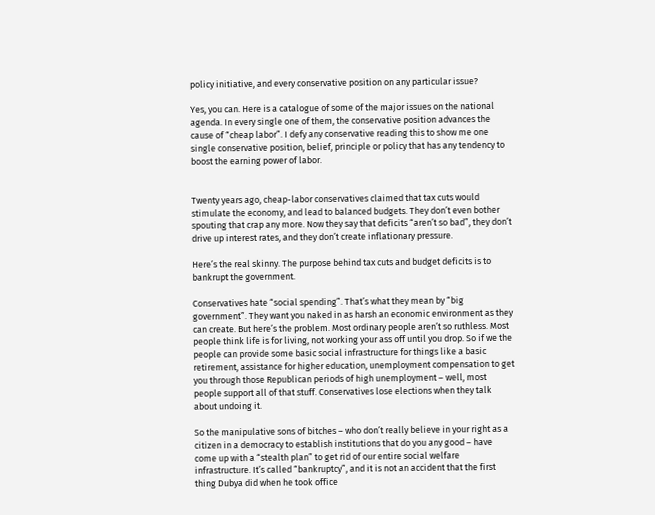policy initiative, and every conservative position on any particular issue?

Yes, you can. Here is a catalogue of some of the major issues on the national agenda. In every single one of them, the conservative position advances the cause of “cheap labor”. I defy any conservative reading this to show me one single conservative position, belief, principle or policy that has any tendency to boost the earning power of labor.


Twenty years ago, cheap-labor conservatives claimed that tax cuts would stimulate the economy, and lead to balanced budgets. They don’t even bother spouting that crap any more. Now they say that deficits “aren’t so bad”, they don’t drive up interest rates, and they don’t create inflationary pressure.

Here’s the real skinny. The purpose behind tax cuts and budget deficits is to bankrupt the government.

Conservatives hate “social spending”. That’s what they mean by “big government”. They want you naked in as harsh an economic environment as they can create. But here’s the problem. Most ordinary people aren’t so ruthless. Most people think life is for living, not working your ass off until you drop. So if we the people can provide some basic social infrastructure for things like a basic retirement, assistance for higher education, unemployment compensation to get you through those Republican periods of high unemployment – well, most people support all of that stuff. Conservatives lose elections when they talk about undoing it.

So the manipulative sons of bitches – who don’t really believe in your right as a citizen in a democracy to establish institutions that do you any good – have come up with a “stealth plan” to get rid of our entire social welfare infrastructure. It’s called “bankruptcy”, and it is not an accident that the first thing Dubya did when he took office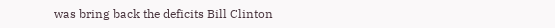was bring back the deficits Bill Clinton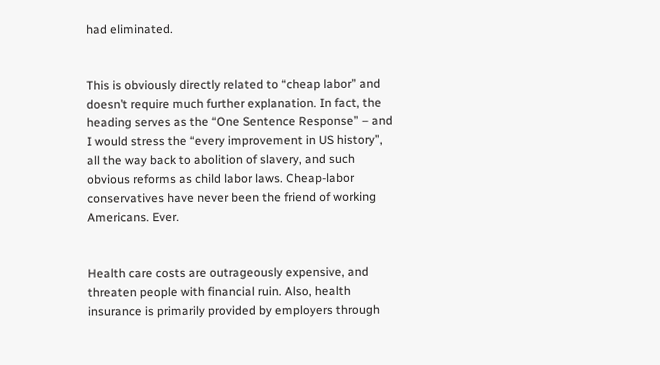had eliminated.


This is obviously directly related to “cheap labor” and doesn’t require much further explanation. In fact, the heading serves as the “One Sentence Response” – and I would stress the “every improvement in US history”, all the way back to abolition of slavery, and such obvious reforms as child labor laws. Cheap-labor conservatives have never been the friend of working Americans. Ever.


Health care costs are outrageously expensive, and threaten people with financial ruin. Also, health insurance is primarily provided by employers through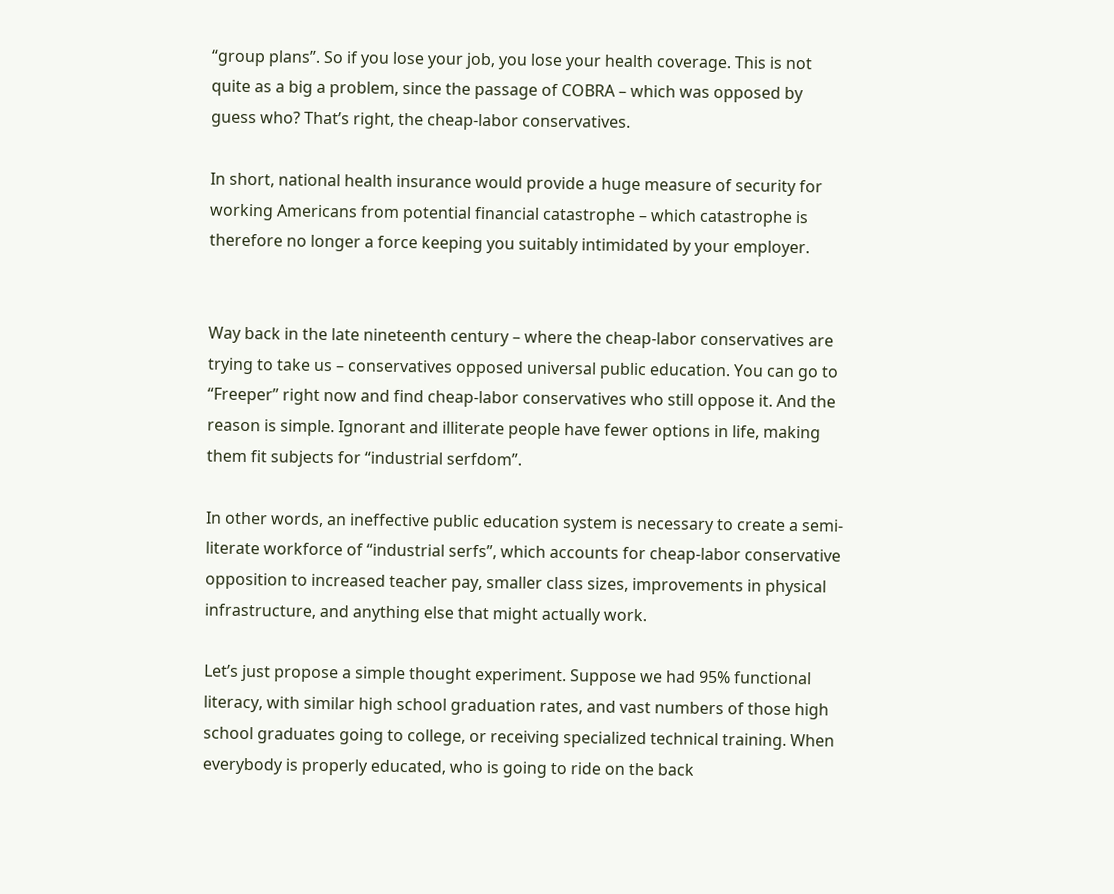“group plans”. So if you lose your job, you lose your health coverage. This is not quite as a big a problem, since the passage of COBRA – which was opposed by guess who? That’s right, the cheap-labor conservatives.

In short, national health insurance would provide a huge measure of security for working Americans from potential financial catastrophe – which catastrophe is therefore no longer a force keeping you suitably intimidated by your employer.


Way back in the late nineteenth century – where the cheap-labor conservatives are trying to take us – conservatives opposed universal public education. You can go to “Freeper” right now and find cheap-labor conservatives who still oppose it. And the reason is simple. Ignorant and illiterate people have fewer options in life, making them fit subjects for “industrial serfdom”.

In other words, an ineffective public education system is necessary to create a semi-literate workforce of “industrial serfs”, which accounts for cheap-labor conservative opposition to increased teacher pay, smaller class sizes, improvements in physical infrastructure, and anything else that might actually work.

Let’s just propose a simple thought experiment. Suppose we had 95% functional literacy, with similar high school graduation rates, and vast numbers of those high school graduates going to college, or receiving specialized technical training. When everybody is properly educated, who is going to ride on the back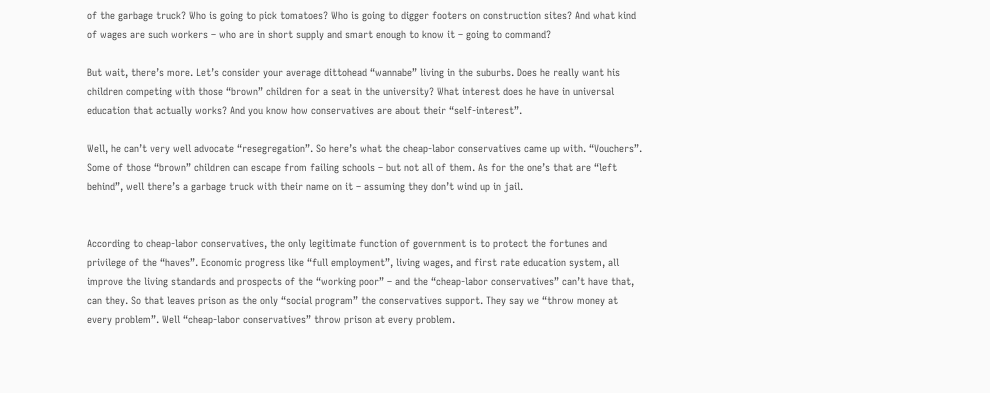of the garbage truck? Who is going to pick tomatoes? Who is going to digger footers on construction sites? And what kind of wages are such workers – who are in short supply and smart enough to know it – going to command?

But wait, there’s more. Let’s consider your average dittohead “wannabe” living in the suburbs. Does he really want his children competing with those “brown” children for a seat in the university? What interest does he have in universal education that actually works? And you know how conservatives are about their “self-interest”.

Well, he can’t very well advocate “resegregation”. So here’s what the cheap-labor conservatives came up with. “Vouchers”. Some of those “brown” children can escape from failing schools – but not all of them. As for the one’s that are “left behind”, well there’s a garbage truck with their name on it – assuming they don’t wind up in jail.


According to cheap-labor conservatives, the only legitimate function of government is to protect the fortunes and privilege of the “haves”. Economic progress like “full employment”, living wages, and first rate education system, all improve the living standards and prospects of the “working poor” – and the “cheap-labor conservatives” can’t have that, can they. So that leaves prison as the only “social program” the conservatives support. They say we “throw money at every problem”. Well “cheap-labor conservatives” throw prison at every problem.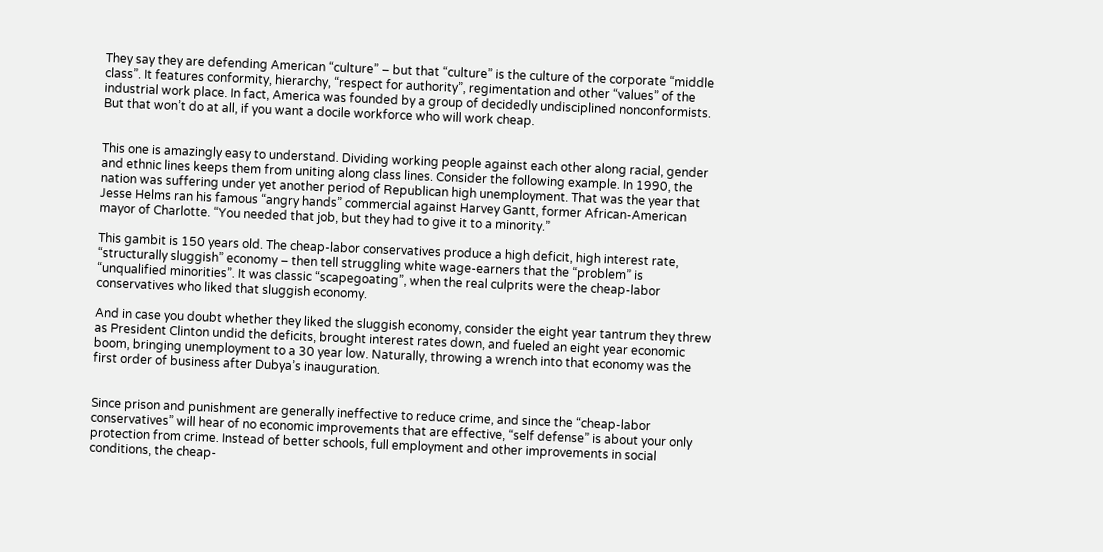They say they are defending American “culture” – but that “culture” is the culture of the corporate “middle class”. It features conformity, hierarchy, “respect for authority”, regimentation and other “values” of the industrial work place. In fact, America was founded by a group of decidedly undisciplined nonconformists. But that won’t do at all, if you want a docile workforce who will work cheap.


This one is amazingly easy to understand. Dividing working people against each other along racial, gender and ethnic lines keeps them from uniting along class lines. Consider the following example. In 1990, the nation was suffering under yet another period of Republican high unemployment. That was the year that Jesse Helms ran his famous “angry hands” commercial against Harvey Gantt, former African-American mayor of Charlotte. “You needed that job, but they had to give it to a minority.”

This gambit is 150 years old. The cheap-labor conservatives produce a high deficit, high interest rate, “structurally sluggish” economy – then tell struggling white wage-earners that the “problem” is “unqualified minorities”. It was classic “scapegoating”, when the real culprits were the cheap-labor conservatives who liked that sluggish economy.

And in case you doubt whether they liked the sluggish economy, consider the eight year tantrum they threw as President Clinton undid the deficits, brought interest rates down, and fueled an eight year economic boom, bringing unemployment to a 30 year low. Naturally, throwing a wrench into that economy was the first order of business after Dubya’s inauguration.


Since prison and punishment are generally ineffective to reduce crime, and since the “cheap-labor conservatives” will hear of no economic improvements that are effective, “self defense” is about your only protection from crime. Instead of better schools, full employment and other improvements in social conditions, the cheap-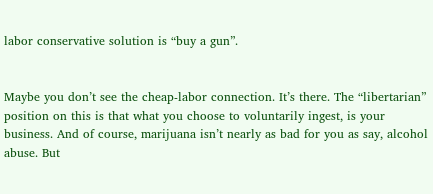labor conservative solution is “buy a gun”.


Maybe you don’t see the cheap-labor connection. It’s there. The “libertarian” position on this is that what you choose to voluntarily ingest, is your business. And of course, marijuana isn’t nearly as bad for you as say, alcohol abuse. But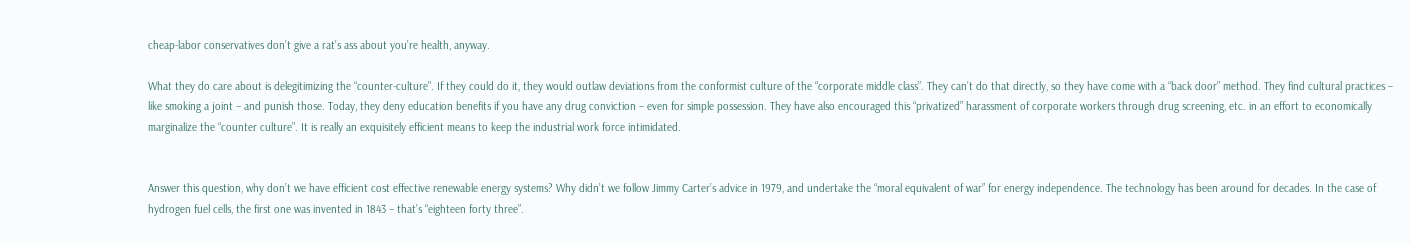cheap-labor conservatives don’t give a rat’s ass about you’re health, anyway.

What they do care about is delegitimizing the “counter-culture”. If they could do it, they would outlaw deviations from the conformist culture of the “corporate middle class”. They can’t do that directly, so they have come with a “back door” method. They find cultural practices – like smoking a joint – and punish those. Today, they deny education benefits if you have any drug conviction – even for simple possession. They have also encouraged this “privatized” harassment of corporate workers through drug screening, etc. in an effort to economically marginalize the “counter culture”. It is really an exquisitely efficient means to keep the industrial work force intimidated.


Answer this question, why don’t we have efficient cost effective renewable energy systems? Why didn’t we follow Jimmy Carter’s advice in 1979, and undertake the “moral equivalent of war” for energy independence. The technology has been around for decades. In the case of hydrogen fuel cells, the first one was invented in 1843 – that’s “eighteen forty three”.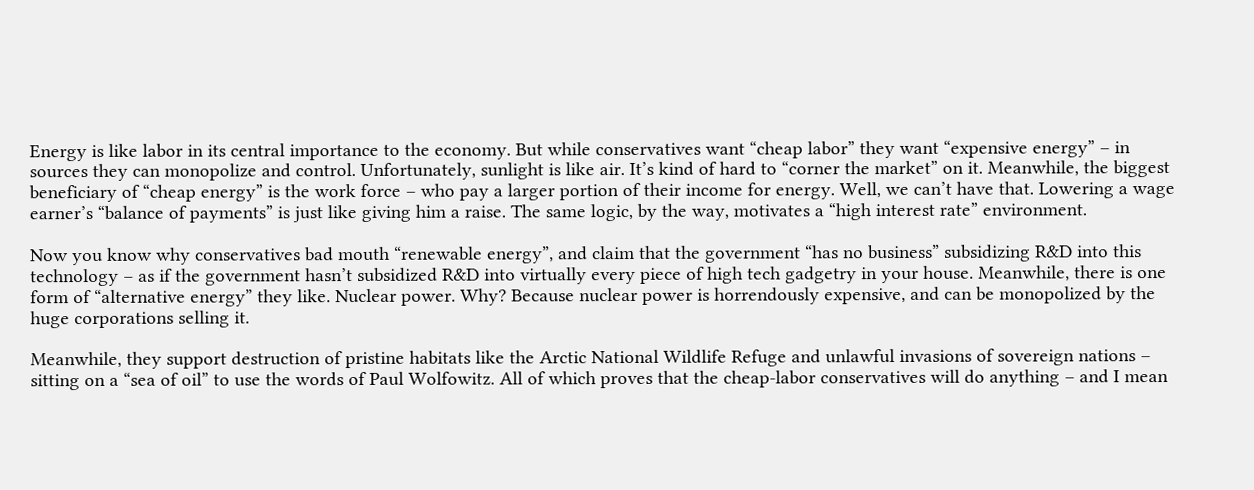Energy is like labor in its central importance to the economy. But while conservatives want “cheap labor” they want “expensive energy” – in sources they can monopolize and control. Unfortunately, sunlight is like air. It’s kind of hard to “corner the market” on it. Meanwhile, the biggest beneficiary of “cheap energy” is the work force – who pay a larger portion of their income for energy. Well, we can’t have that. Lowering a wage earner’s “balance of payments” is just like giving him a raise. The same logic, by the way, motivates a “high interest rate” environment.

Now you know why conservatives bad mouth “renewable energy”, and claim that the government “has no business” subsidizing R&D into this technology – as if the government hasn’t subsidized R&D into virtually every piece of high tech gadgetry in your house. Meanwhile, there is one form of “alternative energy” they like. Nuclear power. Why? Because nuclear power is horrendously expensive, and can be monopolized by the huge corporations selling it.

Meanwhile, they support destruction of pristine habitats like the Arctic National Wildlife Refuge and unlawful invasions of sovereign nations – sitting on a “sea of oil” to use the words of Paul Wolfowitz. All of which proves that the cheap-labor conservatives will do anything – and I mean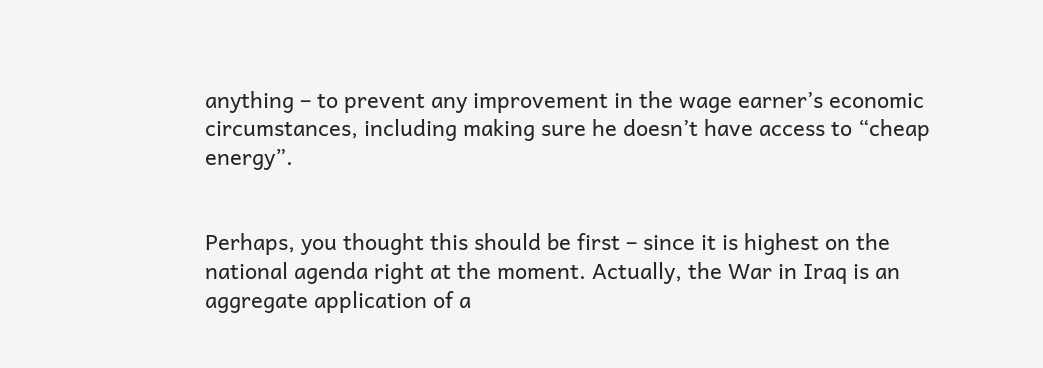anything – to prevent any improvement in the wage earner’s economic circumstances, including making sure he doesn’t have access to “cheap energy”.


Perhaps, you thought this should be first – since it is highest on the national agenda right at the moment. Actually, the War in Iraq is an aggregate application of a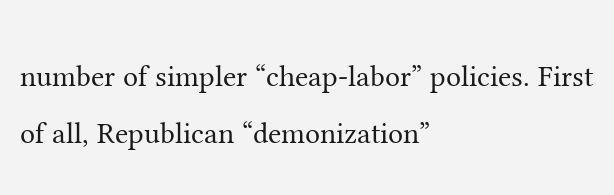number of simpler “cheap-labor” policies. First of all, Republican “demonization”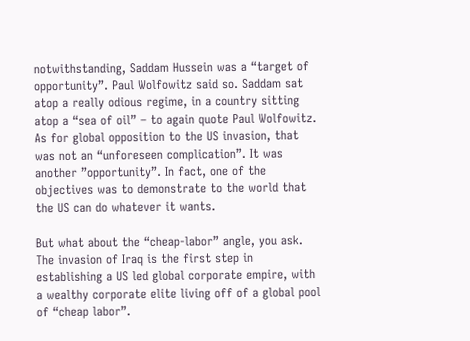notwithstanding, Saddam Hussein was a “target of opportunity”. Paul Wolfowitz said so. Saddam sat atop a really odious regime, in a country sitting atop a “sea of oil” – to again quote Paul Wolfowitz. As for global opposition to the US invasion, that was not an “unforeseen complication”. It was another ”opportunity”. In fact, one of the objectives was to demonstrate to the world that the US can do whatever it wants.

But what about the “cheap-labor” angle, you ask. The invasion of Iraq is the first step in establishing a US led global corporate empire, with a wealthy corporate elite living off of a global pool of “cheap labor”.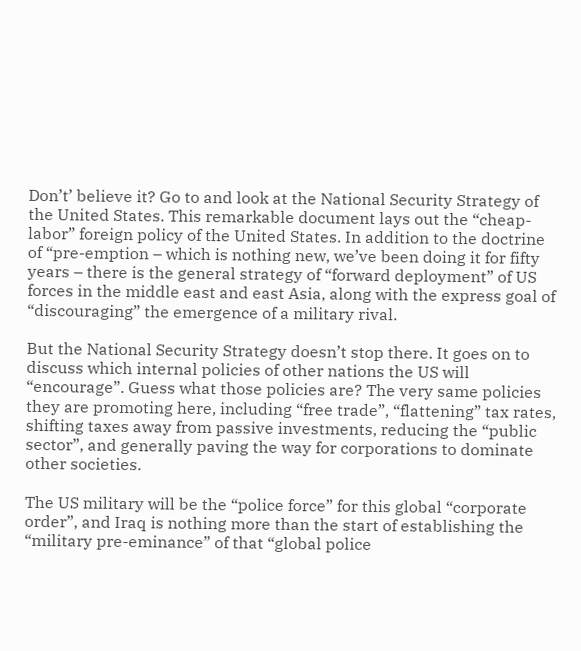Don’t’ believe it? Go to and look at the National Security Strategy of the United States. This remarkable document lays out the “cheap-labor” foreign policy of the United States. In addition to the doctrine of “pre-emption – which is nothing new, we’ve been doing it for fifty years – there is the general strategy of “forward deployment” of US forces in the middle east and east Asia, along with the express goal of “discouraging” the emergence of a military rival.

But the National Security Strategy doesn’t stop there. It goes on to discuss which internal policies of other nations the US will “encourage”. Guess what those policies are? The very same policies they are promoting here, including “free trade”, “flattening” tax rates, shifting taxes away from passive investments, reducing the “public sector”, and generally paving the way for corporations to dominate other societies.

The US military will be the “police force” for this global “corporate order”, and Iraq is nothing more than the start of establishing the “military pre-eminance” of that “global police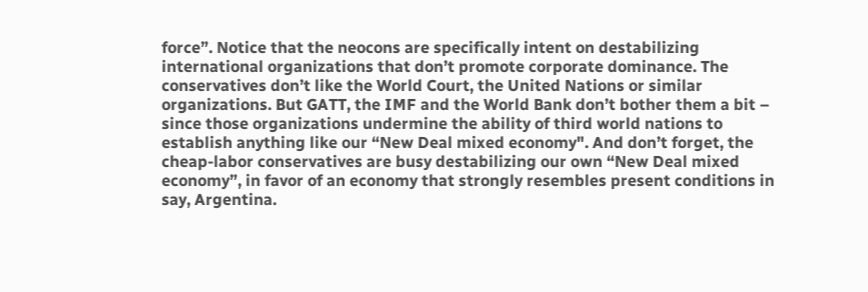force”. Notice that the neocons are specifically intent on destabilizing international organizations that don’t promote corporate dominance. The conservatives don’t like the World Court, the United Nations or similar organizations. But GATT, the IMF and the World Bank don’t bother them a bit – since those organizations undermine the ability of third world nations to establish anything like our “New Deal mixed economy". And don’t forget, the cheap-labor conservatives are busy destabilizing our own “New Deal mixed economy”, in favor of an economy that strongly resembles present conditions in say, Argentina.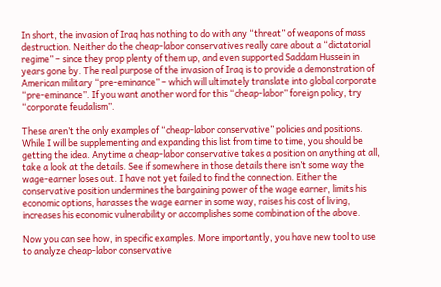In short, the invasion of Iraq has nothing to do with any “threat” of weapons of mass destruction. Neither do the cheap-labor conservatives really care about a “dictatorial regime” – since they prop plenty of them up, and even supported Saddam Hussein in years gone by. The real purpose of the invasion of Iraq is to provide a demonstration of American military “pre-eminance” – which will ultimately translate into global corporate “pre-eminance”. If you want another word for this “cheap-labor” foreign policy, try “corporate feudalism”.

These aren’t the only examples of “cheap-labor conservative” policies and positions. While I will be supplementing and expanding this list from time to time, you should be getting the idea. Anytime a cheap-labor conservative takes a position on anything at all, take a look at the details. See if somewhere in those details there isn’t some way the wage-earner loses out. I have not yet failed to find the connection. Either the conservative position undermines the bargaining power of the wage earner, limits his economic options, harasses the wage earner in some way, raises his cost of living, increases his economic vulnerability or accomplishes some combination of the above.

Now you can see how, in specific examples. More importantly, you have new tool to use to analyze cheap-labor conservative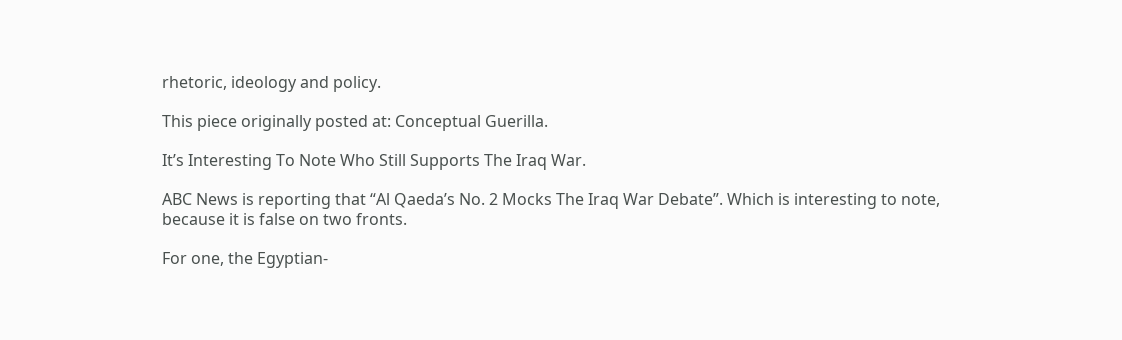rhetoric, ideology and policy.

This piece originally posted at: Conceptual Guerilla.

It’s Interesting To Note Who Still Supports The Iraq War.

ABC News is reporting that “Al Qaeda’s No. 2 Mocks The Iraq War Debate”. Which is interesting to note, because it is false on two fronts.

For one, the Egyptian-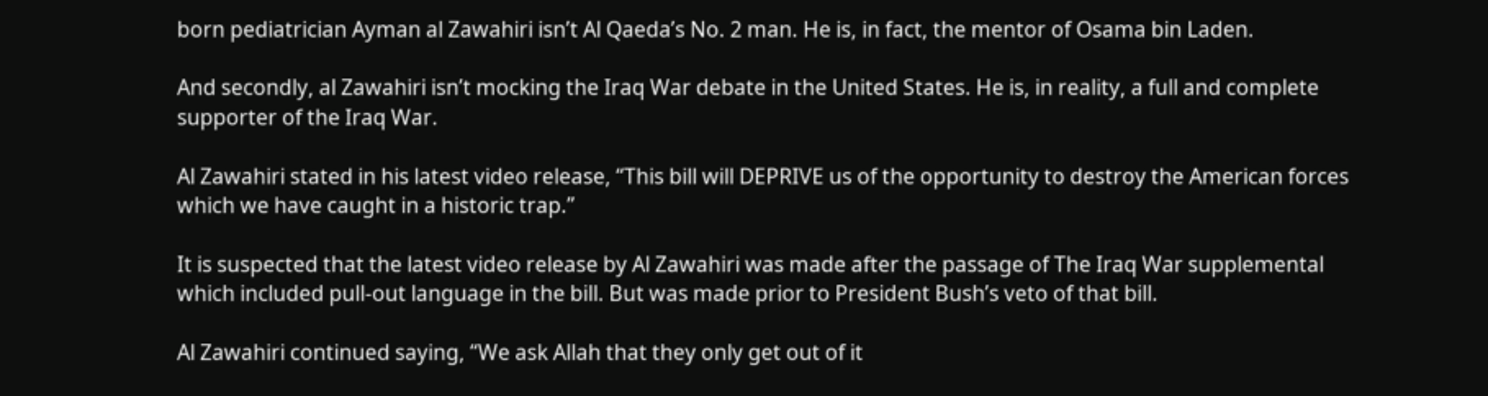born pediatrician Ayman al Zawahiri isn’t Al Qaeda’s No. 2 man. He is, in fact, the mentor of Osama bin Laden.

And secondly, al Zawahiri isn’t mocking the Iraq War debate in the United States. He is, in reality, a full and complete supporter of the Iraq War.

Al Zawahiri stated in his latest video release, “This bill will DEPRIVE us of the opportunity to destroy the American forces which we have caught in a historic trap.”

It is suspected that the latest video release by Al Zawahiri was made after the passage of The Iraq War supplemental which included pull-out language in the bill. But was made prior to President Bush’s veto of that bill.

Al Zawahiri continued saying, “We ask Allah that they only get out of it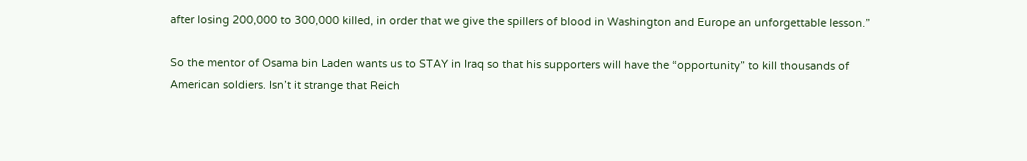after losing 200,000 to 300,000 killed, in order that we give the spillers of blood in Washington and Europe an unforgettable lesson.”

So the mentor of Osama bin Laden wants us to STAY in Iraq so that his supporters will have the “opportunity” to kill thousands of American soldiers. Isn’t it strange that Reich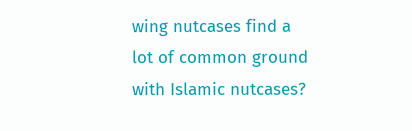wing nutcases find a lot of common ground with Islamic nutcases?